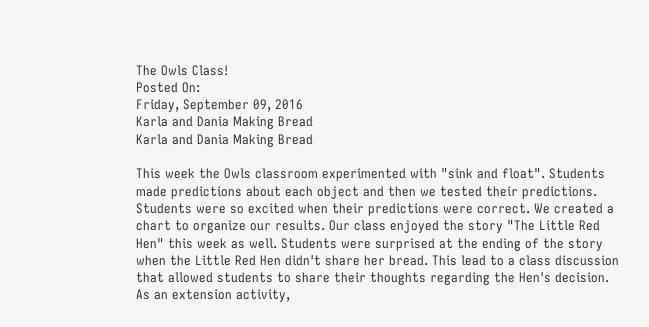The Owls Class!
Posted On:
Friday, September 09, 2016
Karla and Dania Making Bread
Karla and Dania Making Bread

This week the Owls classroom experimented with "sink and float". Students made predictions about each object and then we tested their predictions. Students were so excited when their predictions were correct. We created a chart to organize our results. Our class enjoyed the story "The Little Red Hen" this week as well. Students were surprised at the ending of the story when the Little Red Hen didn't share her bread. This lead to a class discussion that allowed students to share their thoughts regarding the Hen's decision. As an extension activity,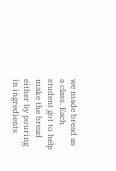we made bread as a class. Each student got to help make the bread either by pouring in ingredients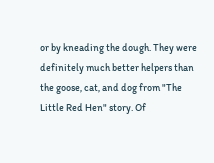or by kneading the dough. They were definitely much better helpers than the goose, cat, and dog from "The Little Red Hen" story. Of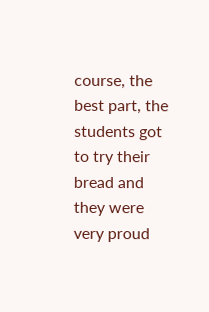course, the best part, the students got to try their bread and they were very proud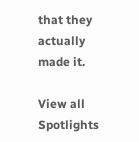that they actually made it.

View all Spotlights